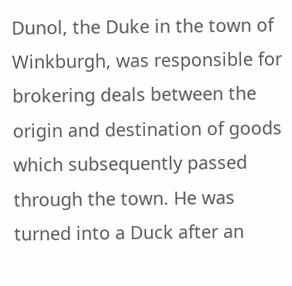Dunol, the Duke in the town of Winkburgh, was responsible for brokering deals between the origin and destination of goods which subsequently passed through the town. He was turned into a Duck after an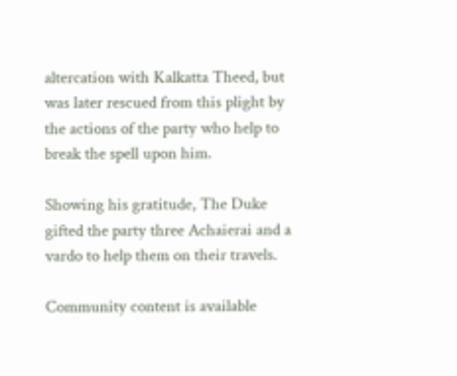altercation with Kalkatta Theed, but was later rescued from this plight by the actions of the party who help to break the spell upon him.

Showing his gratitude, The Duke gifted the party three Achaierai and a vardo to help them on their travels.

Community content is available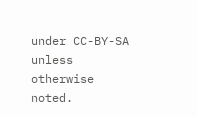under CC-BY-SA unless otherwise noted.